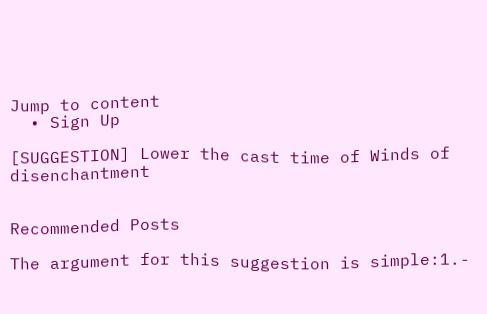Jump to content
  • Sign Up

[SUGGESTION] Lower the cast time of Winds of disenchantment


Recommended Posts

The argument for this suggestion is simple:1.-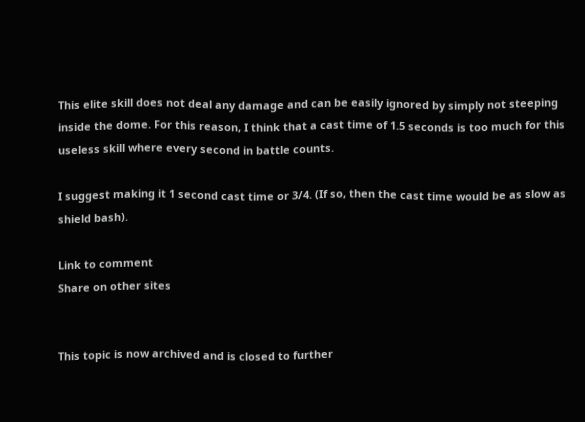This elite skill does not deal any damage and can be easily ignored by simply not steeping inside the dome. For this reason, I think that a cast time of 1.5 seconds is too much for this useless skill where every second in battle counts.

I suggest making it 1 second cast time or 3/4. (If so, then the cast time would be as slow as shield bash).

Link to comment
Share on other sites


This topic is now archived and is closed to further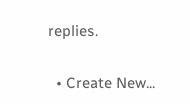replies.

  • Create New...